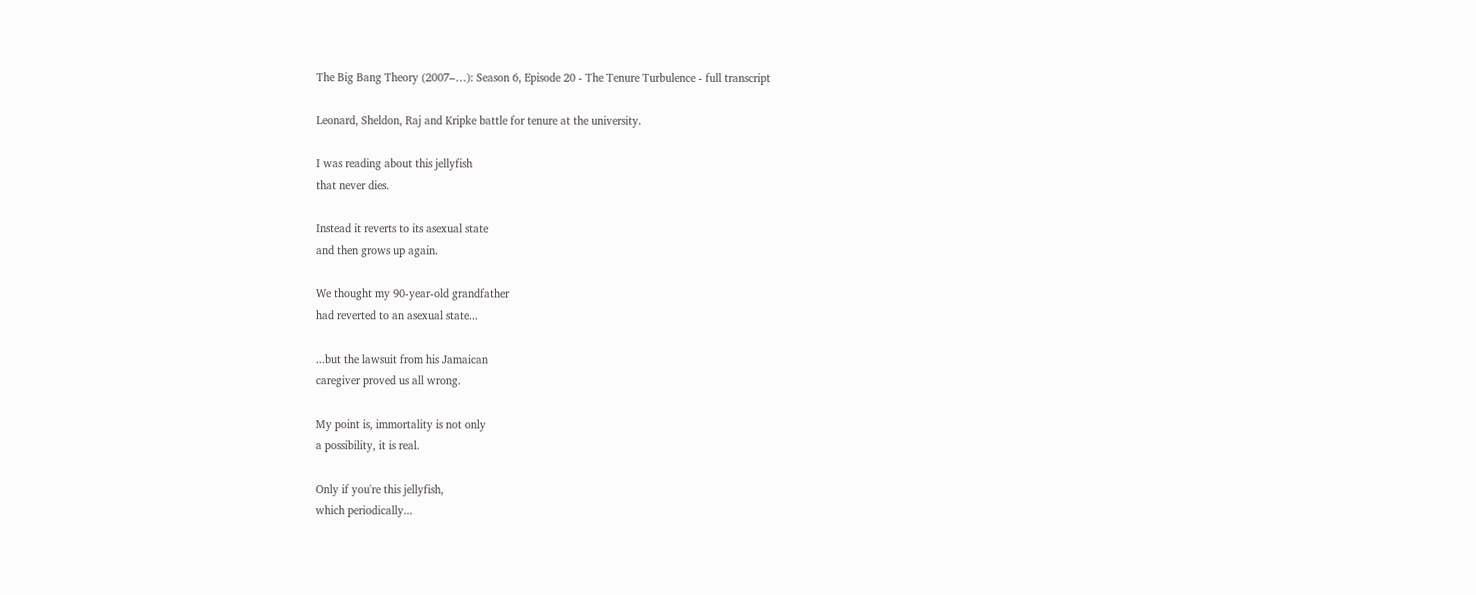The Big Bang Theory (2007–…): Season 6, Episode 20 - The Tenure Turbulence - full transcript

Leonard, Sheldon, Raj and Kripke battle for tenure at the university.

I was reading about this jellyfish
that never dies.

Instead it reverts to its asexual state
and then grows up again.

We thought my 90-year-old grandfather
had reverted to an asexual state...

...but the lawsuit from his Jamaican
caregiver proved us all wrong.

My point is, immortality is not only
a possibility, it is real.

Only if you're this jellyfish,
which periodically...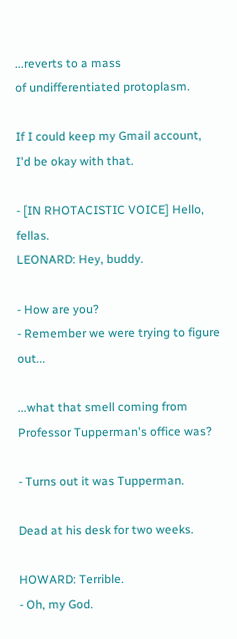...reverts to a mass
of undifferentiated protoplasm.

If I could keep my Gmail account,
I'd be okay with that.

- [IN RHOTACISTIC VOICE] Hello, fellas.
LEONARD: Hey, buddy.

- How are you?
- Remember we were trying to figure out...

...what that smell coming from
Professor Tupperman's office was?

- Turns out it was Tupperman.

Dead at his desk for two weeks.

HOWARD: Terrible.
- Oh, my God.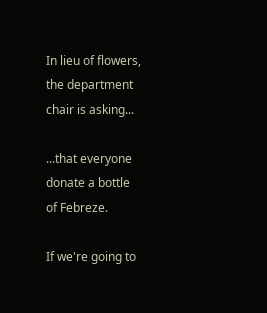In lieu of flowers,
the department chair is asking...

...that everyone donate a bottle
of Febreze.

If we're going to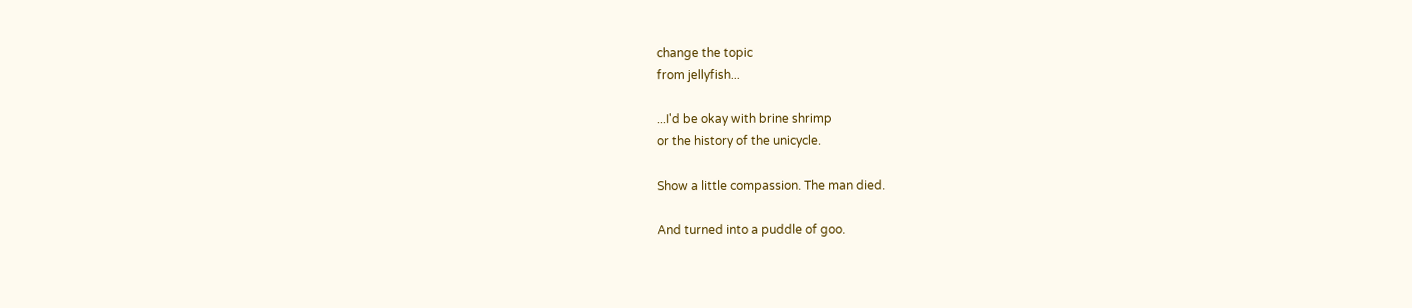change the topic
from jellyfish...

...I'd be okay with brine shrimp
or the history of the unicycle.

Show a little compassion. The man died.

And turned into a puddle of goo.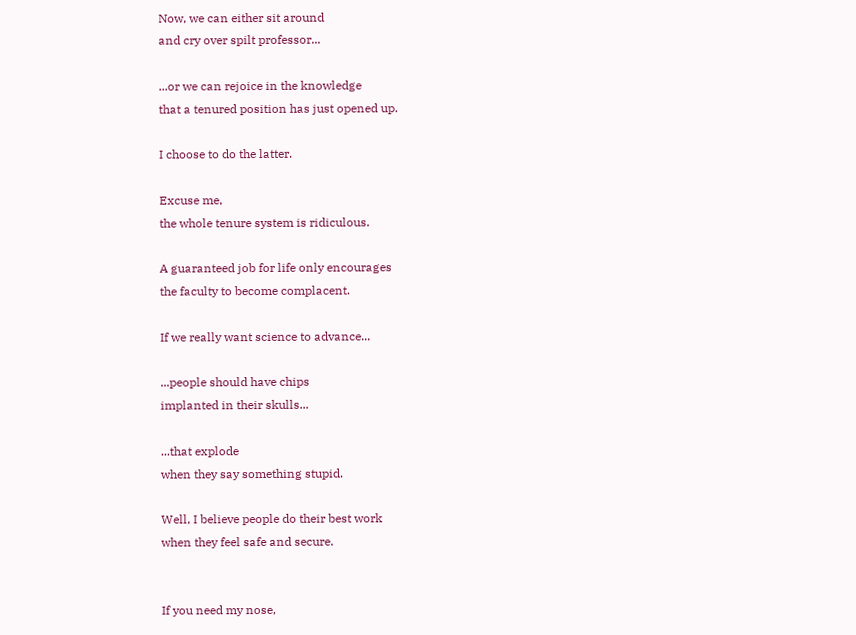Now, we can either sit around
and cry over spilt professor...

...or we can rejoice in the knowledge
that a tenured position has just opened up.

I choose to do the latter.

Excuse me,
the whole tenure system is ridiculous.

A guaranteed job for life only encourages
the faculty to become complacent.

If we really want science to advance...

...people should have chips
implanted in their skulls...

...that explode
when they say something stupid.

Well, I believe people do their best work
when they feel safe and secure.


If you need my nose,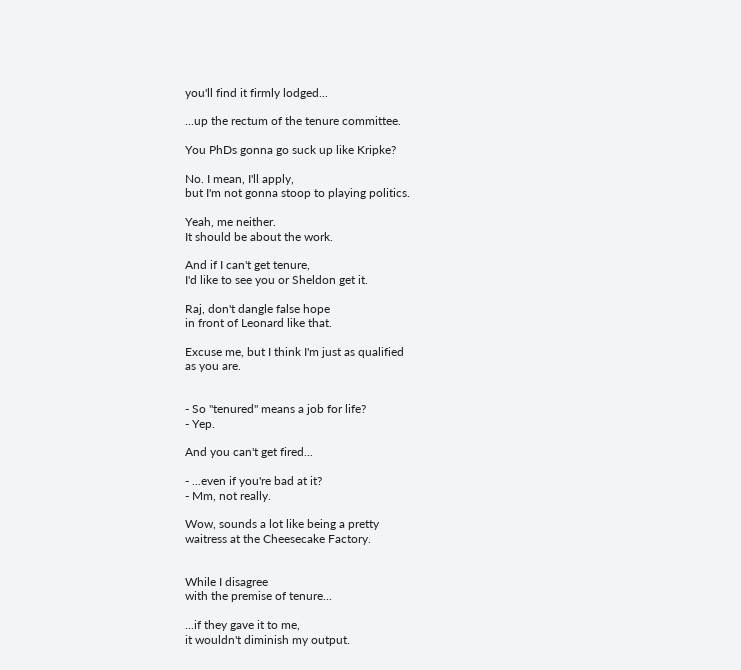you'll find it firmly lodged...

...up the rectum of the tenure committee.

You PhDs gonna go suck up like Kripke?

No. I mean, I'll apply,
but I'm not gonna stoop to playing politics.

Yeah, me neither.
It should be about the work.

And if I can't get tenure,
I'd like to see you or Sheldon get it.

Raj, don't dangle false hope
in front of Leonard like that.

Excuse me, but I think I'm just as qualified
as you are.


- So "tenured" means a job for life?
- Yep.

And you can't get fired...

- ...even if you're bad at it?
- Mm, not really.

Wow, sounds a lot like being a pretty
waitress at the Cheesecake Factory.


While I disagree
with the premise of tenure...

...if they gave it to me,
it wouldn't diminish my output.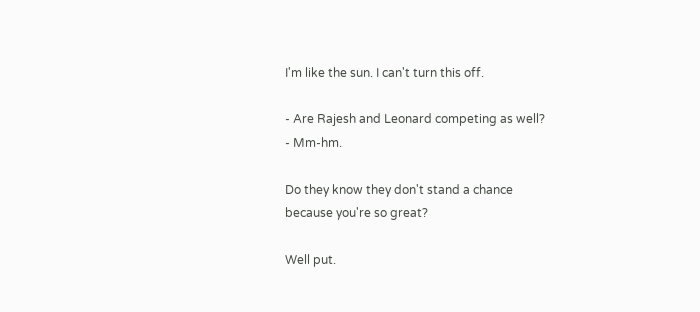I'm like the sun. I can't turn this off.

- Are Rajesh and Leonard competing as well?
- Mm-hm.

Do they know they don't stand a chance
because you're so great?

Well put.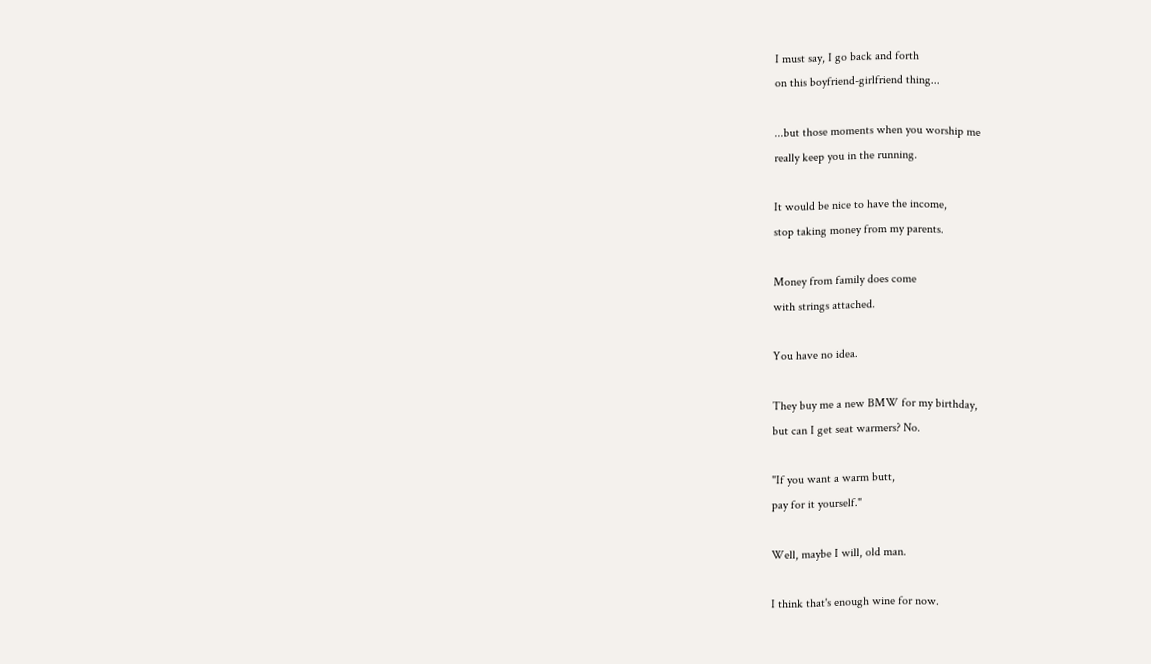I must say, I go back and forth
on this boyfriend-girlfriend thing...

...but those moments when you worship me
really keep you in the running.

It would be nice to have the income,
stop taking money from my parents.

Money from family does come
with strings attached.

You have no idea.

They buy me a new BMW for my birthday,
but can I get seat warmers? No.

"If you want a warm butt,
pay for it yourself."

Well, maybe I will, old man.

I think that's enough wine for now.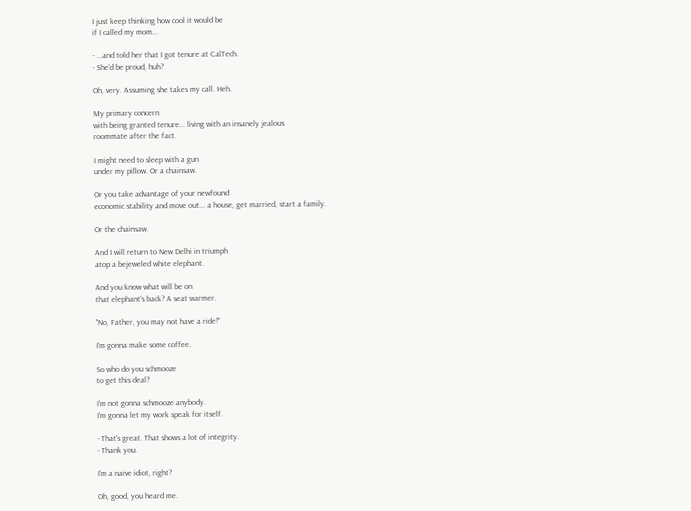I just keep thinking how cool it would be
if I called my mom...

- ...and told her that I got tenure at CalTech.
- She'd be proud, huh?

Oh, very. Assuming she takes my call. Heh.

My primary concern
with being granted tenure... living with an insanely jealous
roommate after the fact.

I might need to sleep with a gun
under my pillow. Or a chainsaw.

Or you take advantage of your newfound
economic stability and move out... a house, get married, start a family.

Or the chainsaw.

And I will return to New Delhi in triumph
atop a bejeweled white elephant.

And you know what will be on
that elephant's back? A seat warmer.

"No, Father, you may not have a ride!"

I'm gonna make some coffee.

So who do you schmooze
to get this deal?

I'm not gonna schmooze anybody.
I'm gonna let my work speak for itself.

- That's great. That shows a lot of integrity.
- Thank you.

I'm a naive idiot, right?

Oh, good, you heard me.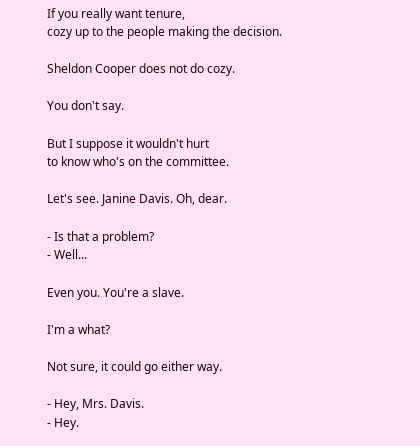If you really want tenure,
cozy up to the people making the decision.

Sheldon Cooper does not do cozy.

You don't say.

But I suppose it wouldn't hurt
to know who's on the committee.

Let's see. Janine Davis. Oh, dear.

- Is that a problem?
- Well...

Even you. You're a slave.

I'm a what?

Not sure, it could go either way.

- Hey, Mrs. Davis.
- Hey.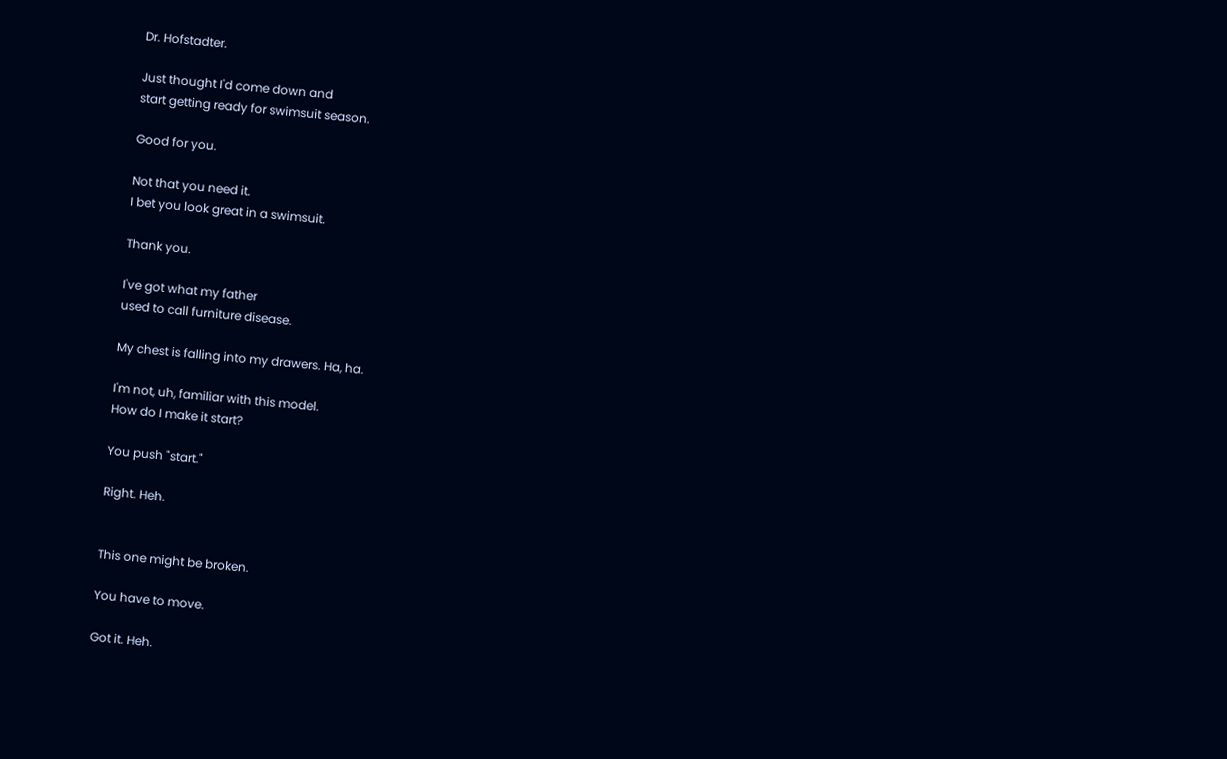Dr. Hofstadter.

Just thought I'd come down and
start getting ready for swimsuit season.

Good for you.

Not that you need it.
I bet you look great in a swimsuit.

Thank you.

I've got what my father
used to call furniture disease.

My chest is falling into my drawers. Ha, ha.

I'm not, uh, familiar with this model.
How do I make it start?

You push "start."

Right. Heh.


This one might be broken.

You have to move.

Got it. Heh.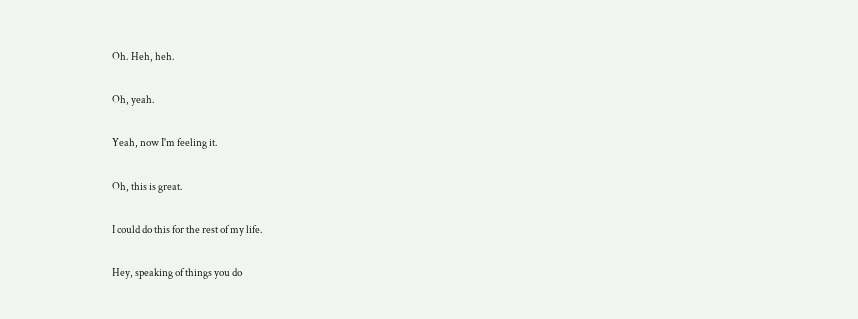Oh. Heh, heh.

Oh, yeah.

Yeah, now I'm feeling it.

Oh, this is great.

I could do this for the rest of my life.

Hey, speaking of things you do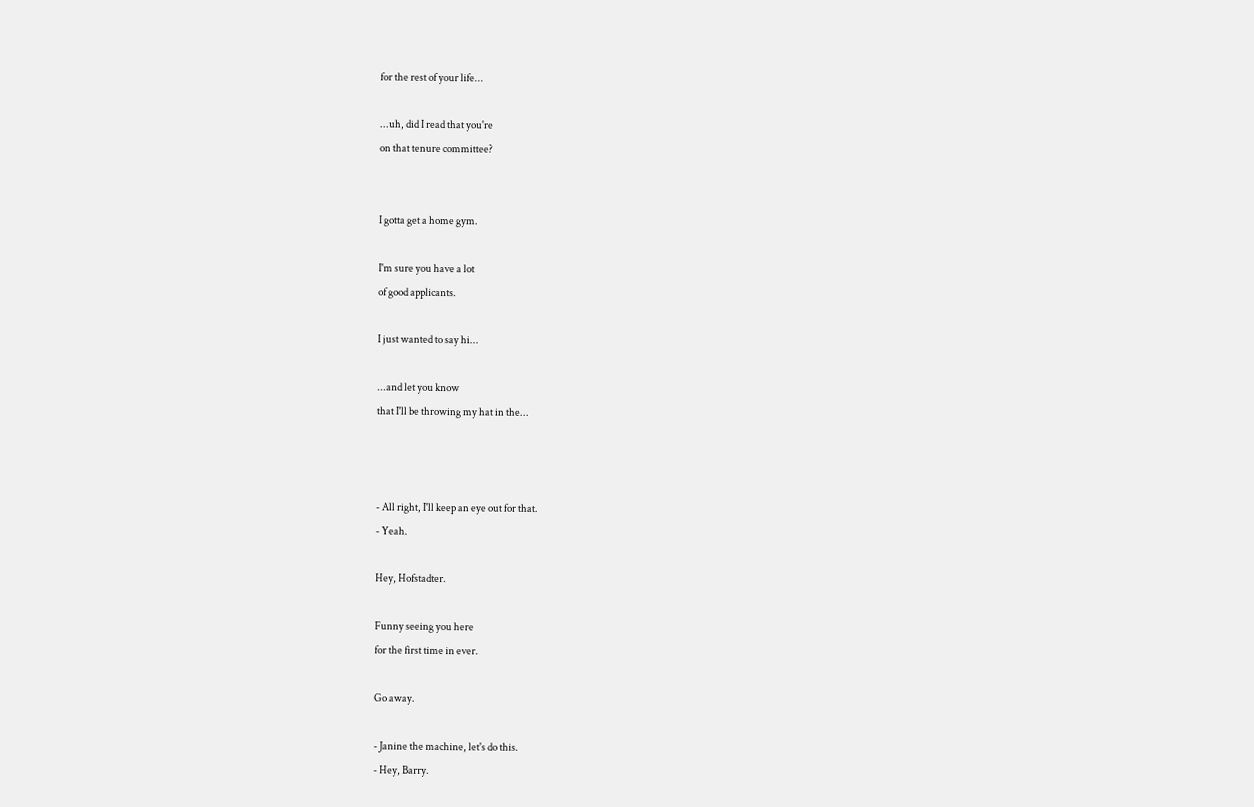for the rest of your life...

...uh, did I read that you're
on that tenure committee?


I gotta get a home gym.

I'm sure you have a lot
of good applicants.

I just wanted to say hi...

...and let you know
that I'll be throwing my hat in the...



- All right, I'll keep an eye out for that.
- Yeah.

Hey, Hofstadter.

Funny seeing you here
for the first time in ever.

Go away.

- Janine the machine, let's do this.
- Hey, Barry.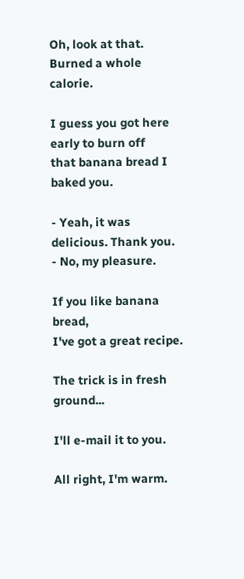Oh, look at that. Burned a whole calorie.

I guess you got here early to burn off
that banana bread I baked you.

- Yeah, it was delicious. Thank you.
- No, my pleasure.

If you like banana bread,
I've got a great recipe.

The trick is in fresh ground...

I'll e-mail it to you.

All right, I'm warm.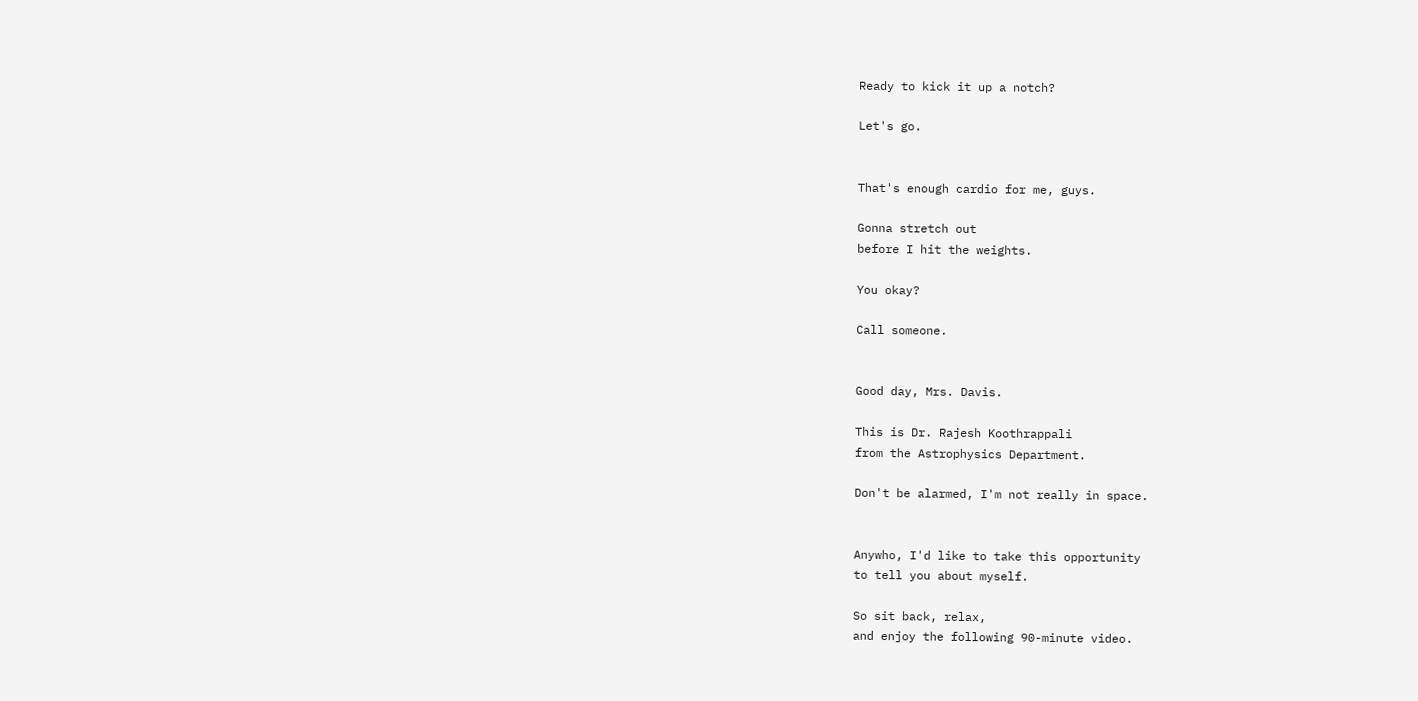Ready to kick it up a notch?

Let's go.


That's enough cardio for me, guys.

Gonna stretch out
before I hit the weights.

You okay?

Call someone.


Good day, Mrs. Davis.

This is Dr. Rajesh Koothrappali
from the Astrophysics Department.

Don't be alarmed, I'm not really in space.


Anywho, I'd like to take this opportunity
to tell you about myself.

So sit back, relax,
and enjoy the following 90-minute video.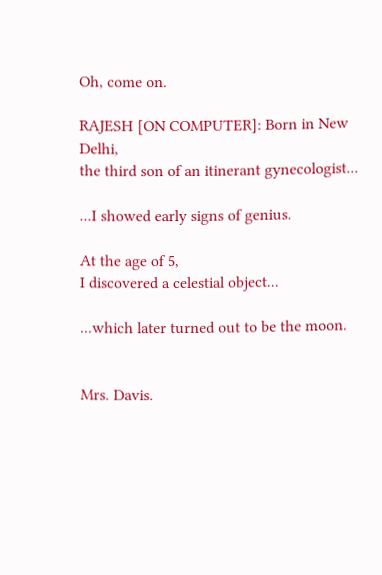Oh, come on.

RAJESH [ON COMPUTER]: Born in New Delhi,
the third son of an itinerant gynecologist...

...I showed early signs of genius.

At the age of 5,
I discovered a celestial object...

...which later turned out to be the moon.


Mrs. Davis.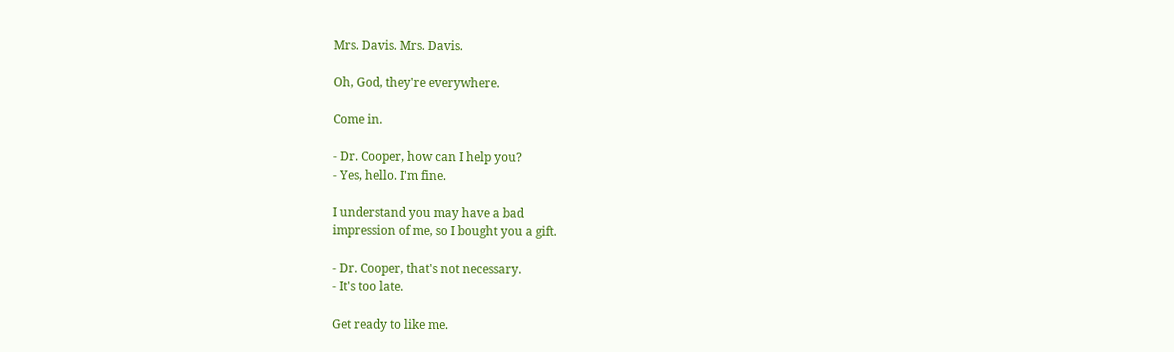Mrs. Davis. Mrs. Davis.

Oh, God, they're everywhere.

Come in.

- Dr. Cooper, how can I help you?
- Yes, hello. I'm fine.

I understand you may have a bad
impression of me, so I bought you a gift.

- Dr. Cooper, that's not necessary.
- It's too late.

Get ready to like me.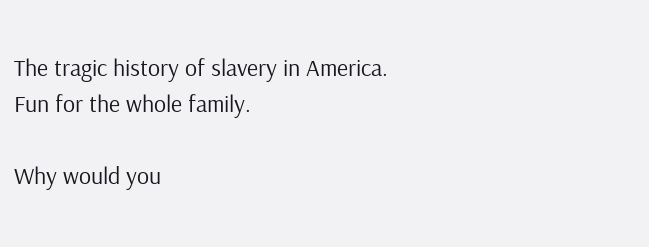The tragic history of slavery in America.
Fun for the whole family.

Why would you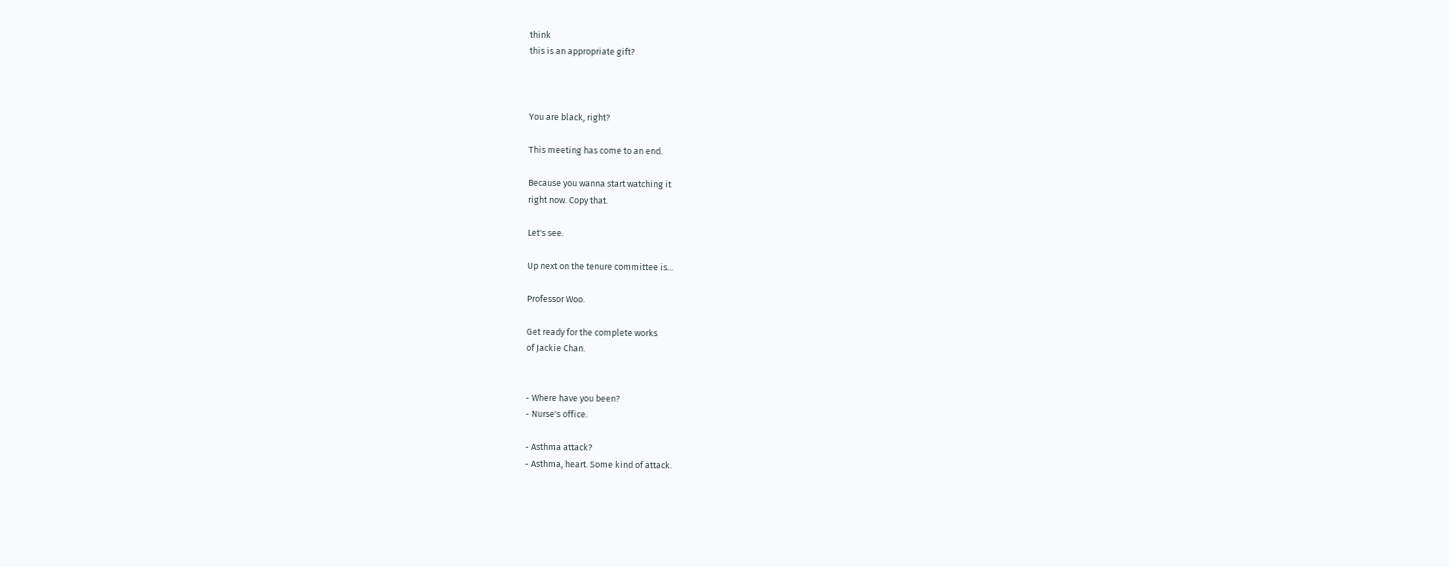think
this is an appropriate gift?



You are black, right?

This meeting has come to an end.

Because you wanna start watching it
right now. Copy that.

Let's see.

Up next on the tenure committee is...

Professor Woo.

Get ready for the complete works
of Jackie Chan.


- Where have you been?
- Nurse's office.

- Asthma attack?
- Asthma, heart. Some kind of attack.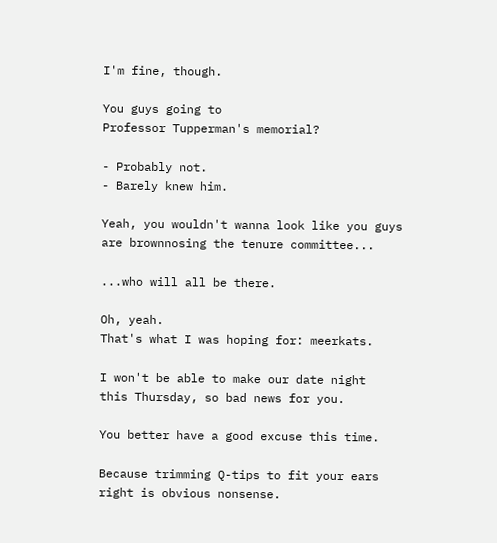I'm fine, though.

You guys going to
Professor Tupperman's memorial?

- Probably not.
- Barely knew him.

Yeah, you wouldn't wanna look like you guys
are brownnosing the tenure committee...

...who will all be there.

Oh, yeah.
That's what I was hoping for: meerkats.

I won't be able to make our date night
this Thursday, so bad news for you.

You better have a good excuse this time.

Because trimming Q-tips to fit your ears
right is obvious nonsense.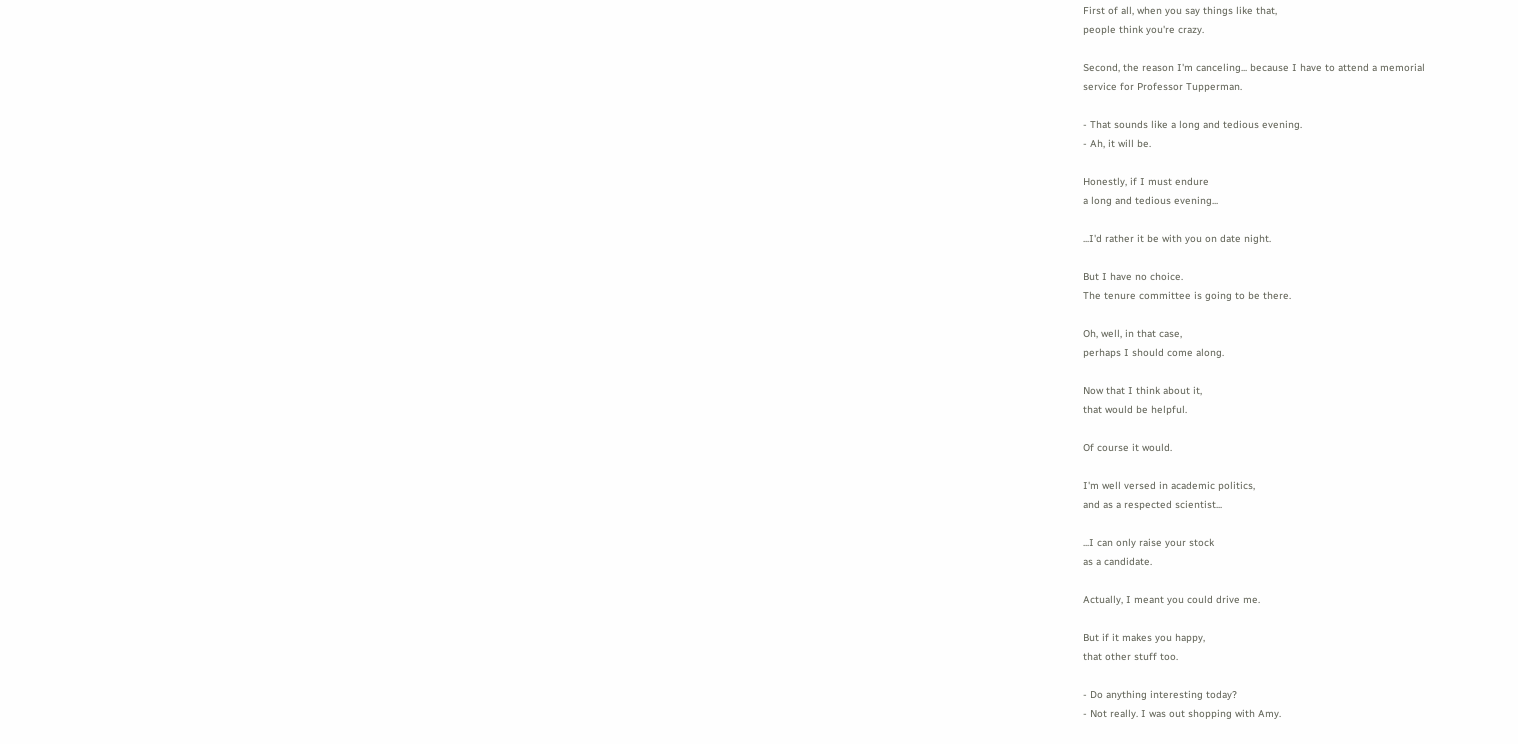First of all, when you say things like that,
people think you're crazy.

Second, the reason I'm canceling... because I have to attend a memorial
service for Professor Tupperman.

- That sounds like a long and tedious evening.
- Ah, it will be.

Honestly, if I must endure
a long and tedious evening...

...I'd rather it be with you on date night.

But I have no choice.
The tenure committee is going to be there.

Oh, well, in that case,
perhaps I should come along.

Now that I think about it,
that would be helpful.

Of course it would.

I'm well versed in academic politics,
and as a respected scientist...

...I can only raise your stock
as a candidate.

Actually, I meant you could drive me.

But if it makes you happy,
that other stuff too.

- Do anything interesting today?
- Not really. I was out shopping with Amy.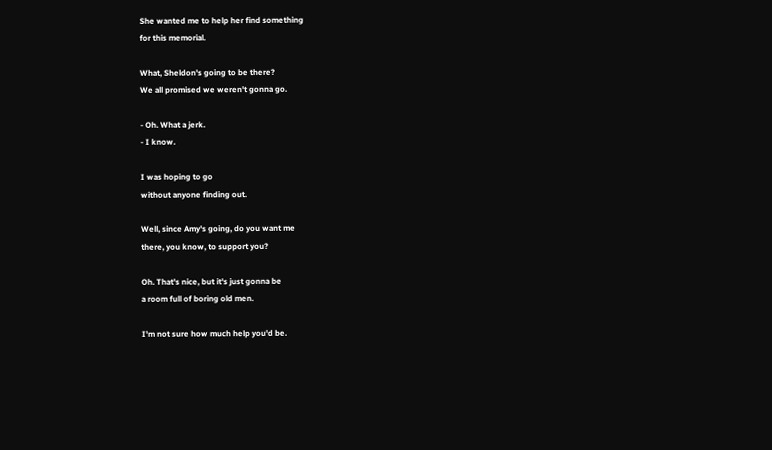She wanted me to help her find something
for this memorial.

What, Sheldon's going to be there?
We all promised we weren't gonna go.

- Oh. What a jerk.
- I know.

I was hoping to go
without anyone finding out.

Well, since Amy's going, do you want me
there, you know, to support you?

Oh. That's nice, but it's just gonna be
a room full of boring old men.

I'm not sure how much help you'd be.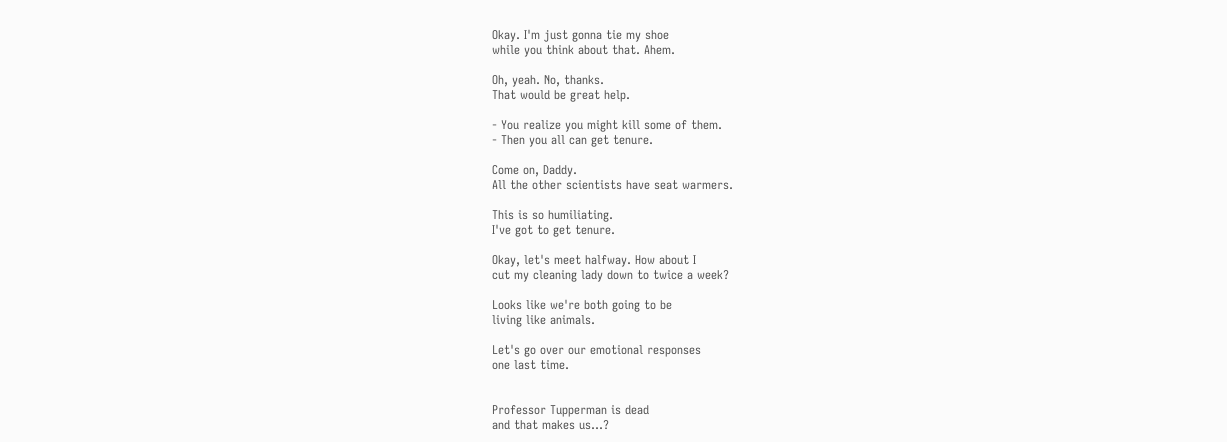Okay. I'm just gonna tie my shoe
while you think about that. Ahem.

Oh, yeah. No, thanks.
That would be great help.

- You realize you might kill some of them.
- Then you all can get tenure.

Come on, Daddy.
All the other scientists have seat warmers.

This is so humiliating.
I've got to get tenure.

Okay, let's meet halfway. How about I
cut my cleaning lady down to twice a week?

Looks like we're both going to be
living like animals.

Let's go over our emotional responses
one last time.


Professor Tupperman is dead
and that makes us...?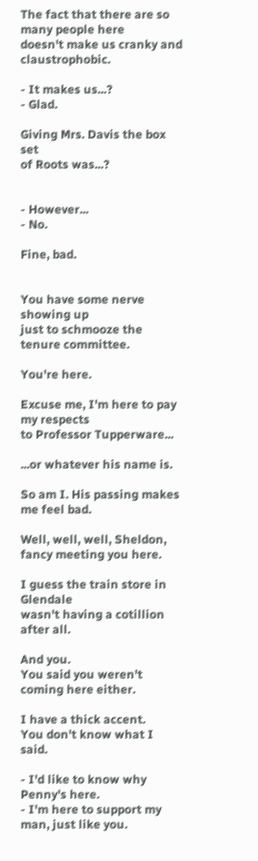The fact that there are so many people here
doesn't make us cranky and claustrophobic.

- It makes us...?
- Glad.

Giving Mrs. Davis the box set
of Roots was...?


- However...
- No.

Fine, bad.


You have some nerve showing up
just to schmooze the tenure committee.

You're here.

Excuse me, I'm here to pay my respects
to Professor Tupperware...

...or whatever his name is.

So am I. His passing makes me feel bad.

Well, well, well, Sheldon,
fancy meeting you here.

I guess the train store in Glendale
wasn't having a cotillion after all.

And you.
You said you weren't coming here either.

I have a thick accent.
You don't know what I said.

- I'd like to know why Penny's here.
- I'm here to support my man, just like you.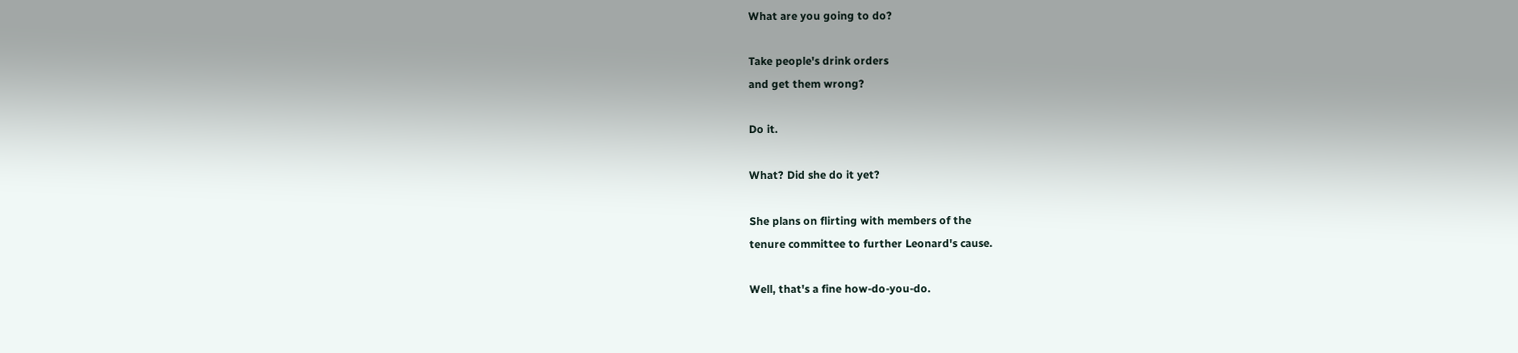What are you going to do?

Take people's drink orders
and get them wrong?

Do it.

What? Did she do it yet?

She plans on flirting with members of the
tenure committee to further Leonard's cause.

Well, that's a fine how-do-you-do.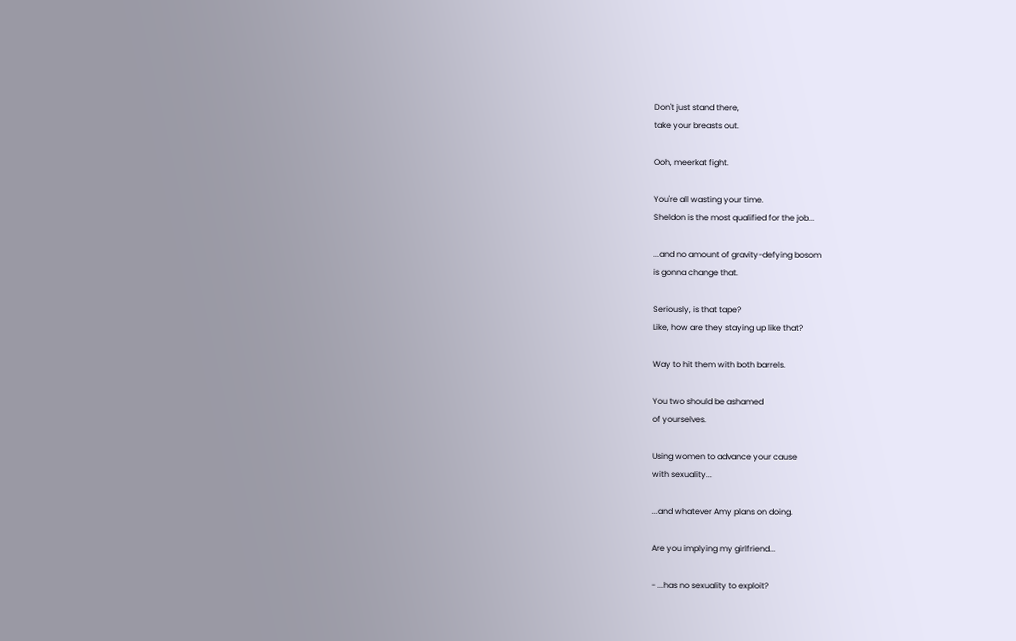Don't just stand there,
take your breasts out.

Ooh, meerkat fight.

You're all wasting your time.
Sheldon is the most qualified for the job...

...and no amount of gravity-defying bosom
is gonna change that.

Seriously, is that tape?
Like, how are they staying up like that?

Way to hit them with both barrels.

You two should be ashamed
of yourselves.

Using women to advance your cause
with sexuality...

...and whatever Amy plans on doing.

Are you implying my girlfriend...

- ...has no sexuality to exploit?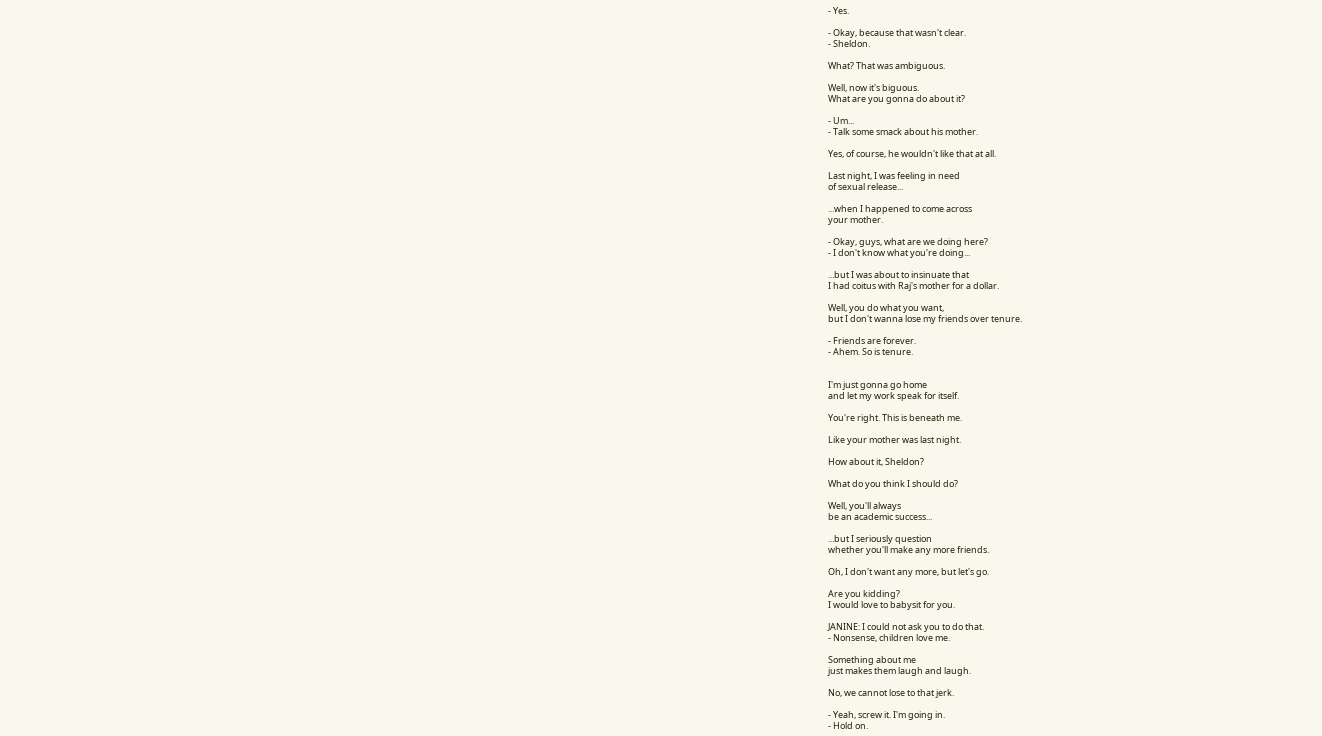- Yes.

- Okay, because that wasn't clear.
- Sheldon.

What? That was ambiguous.

Well, now it's biguous.
What are you gonna do about it?

- Um...
- Talk some smack about his mother.

Yes, of course, he wouldn't like that at all.

Last night, I was feeling in need
of sexual release...

...when I happened to come across
your mother.

- Okay, guys, what are we doing here?
- I don't know what you're doing...

...but I was about to insinuate that
I had coitus with Raj's mother for a dollar.

Well, you do what you want,
but I don't wanna lose my friends over tenure.

- Friends are forever.
- Ahem. So is tenure.


I'm just gonna go home
and let my work speak for itself.

You're right. This is beneath me.

Like your mother was last night.

How about it, Sheldon?

What do you think I should do?

Well, you'll always
be an academic success...

...but I seriously question
whether you'll make any more friends.

Oh, I don't want any more, but let's go.

Are you kidding?
I would love to babysit for you.

JANINE: I could not ask you to do that.
- Nonsense, children love me.

Something about me
just makes them laugh and laugh.

No, we cannot lose to that jerk.

- Yeah, screw it. I'm going in.
- Hold on.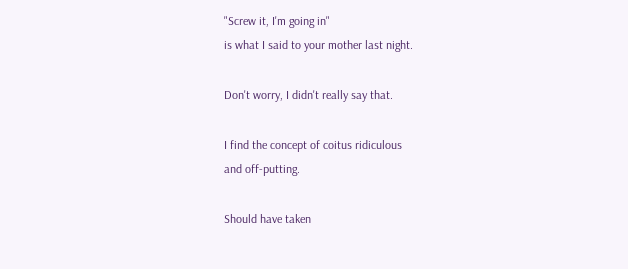"Screw it, I'm going in"
is what I said to your mother last night.

Don't worry, I didn't really say that.

I find the concept of coitus ridiculous
and off-putting.

Should have taken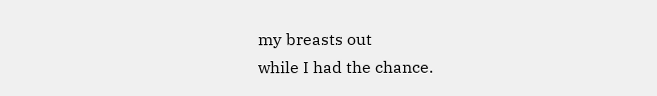my breasts out
while I had the chance.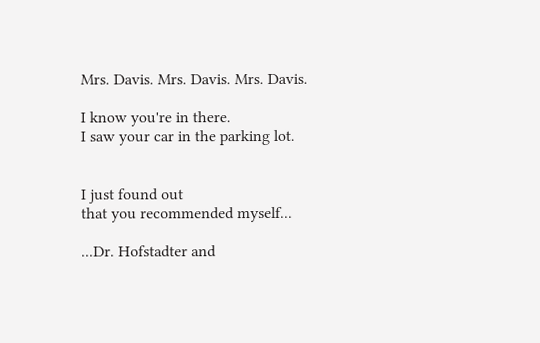Mrs. Davis. Mrs. Davis. Mrs. Davis.

I know you're in there.
I saw your car in the parking lot.


I just found out
that you recommended myself...

...Dr. Hofstadter and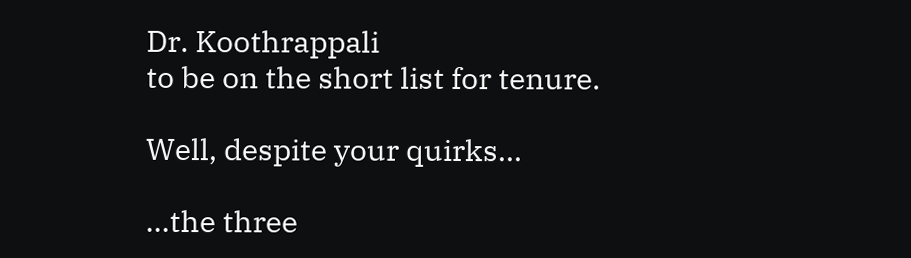Dr. Koothrappali
to be on the short list for tenure.

Well, despite your quirks...

...the three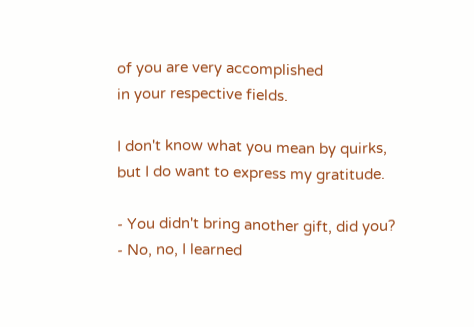of you are very accomplished
in your respective fields.

I don't know what you mean by quirks,
but I do want to express my gratitude.

- You didn't bring another gift, did you?
- No, no, I learned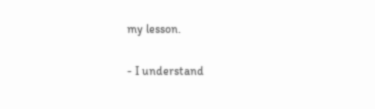my lesson.

- I understand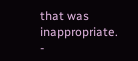that was inappropriate.
-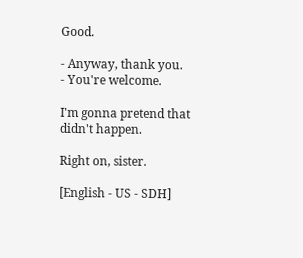Good.

- Anyway, thank you.
- You're welcome.

I'm gonna pretend that didn't happen.

Right on, sister.

[English - US - SDH]